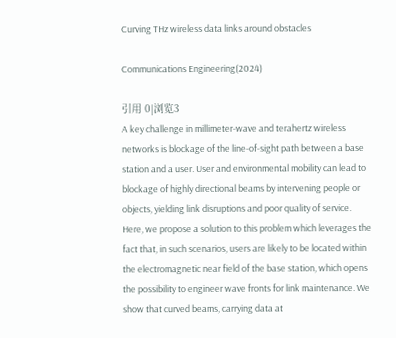Curving THz wireless data links around obstacles

Communications Engineering(2024)

引用 0|浏览3
A key challenge in millimeter-wave and terahertz wireless networks is blockage of the line-of-sight path between a base station and a user. User and environmental mobility can lead to blockage of highly directional beams by intervening people or objects, yielding link disruptions and poor quality of service. Here, we propose a solution to this problem which leverages the fact that, in such scenarios, users are likely to be located within the electromagnetic near field of the base station, which opens the possibility to engineer wave fronts for link maintenance. We show that curved beams, carrying data at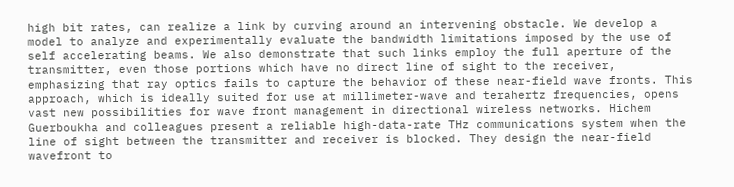high bit rates, can realize a link by curving around an intervening obstacle. We develop a model to analyze and experimentally evaluate the bandwidth limitations imposed by the use of self accelerating beams. We also demonstrate that such links employ the full aperture of the transmitter, even those portions which have no direct line of sight to the receiver, emphasizing that ray optics fails to capture the behavior of these near-field wave fronts. This approach, which is ideally suited for use at millimeter-wave and terahertz frequencies, opens vast new possibilities for wave front management in directional wireless networks. Hichem Guerboukha and colleagues present a reliable high-data-rate THz communications system when the line of sight between the transmitter and receiver is blocked. They design the near-field wavefront to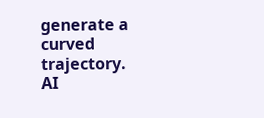generate a curved trajectory.
AI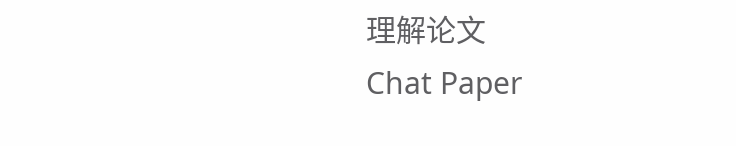理解论文
Chat Paper